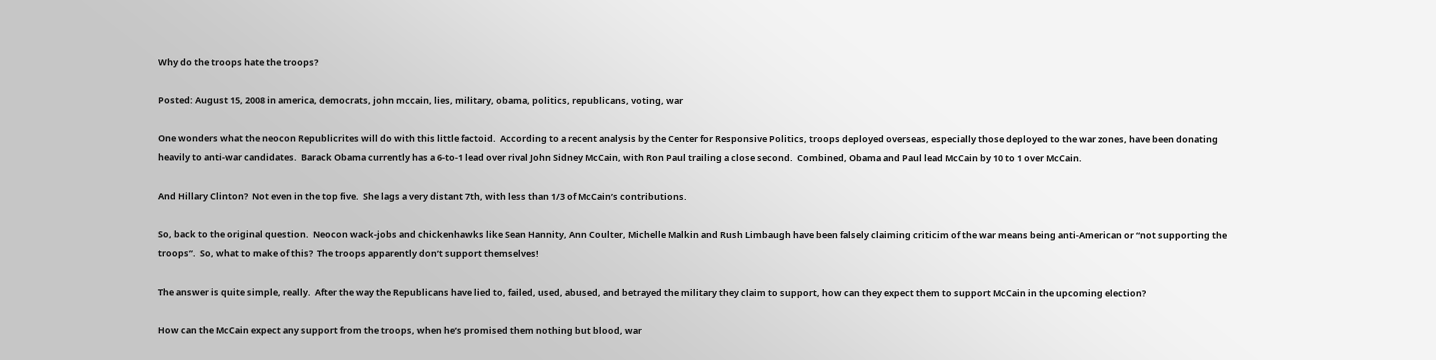Why do the troops hate the troops?

Posted: August 15, 2008 in america, democrats, john mccain, lies, military, obama, politics, republicans, voting, war

One wonders what the neocon Republicrites will do with this little factoid.  According to a recent analysis by the Center for Responsive Politics, troops deployed overseas, especially those deployed to the war zones, have been donating heavily to anti-war candidates.  Barack Obama currently has a 6-to-1 lead over rival John Sidney McCain, with Ron Paul trailing a close second.  Combined, Obama and Paul lead McCain by 10 to 1 over McCain.

And Hillary Clinton?  Not even in the top five.  She lags a very distant 7th, with less than 1/3 of McCain’s contributions.

So, back to the original question.  Neocon wack-jobs and chickenhawks like Sean Hannity, Ann Coulter, Michelle Malkin and Rush Limbaugh have been falsely claiming criticim of the war means being anti-American or “not supporting the troops”.  So, what to make of this?  The troops apparently don’t support themselves!

The answer is quite simple, really.  After the way the Republicans have lied to, failed, used, abused, and betrayed the military they claim to support, how can they expect them to support McCain in the upcoming election?

How can the McCain expect any support from the troops, when he’s promised them nothing but blood, war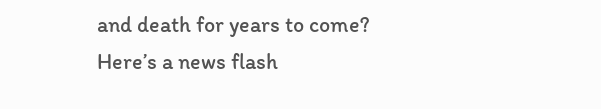and death for years to come?  Here’s a news flash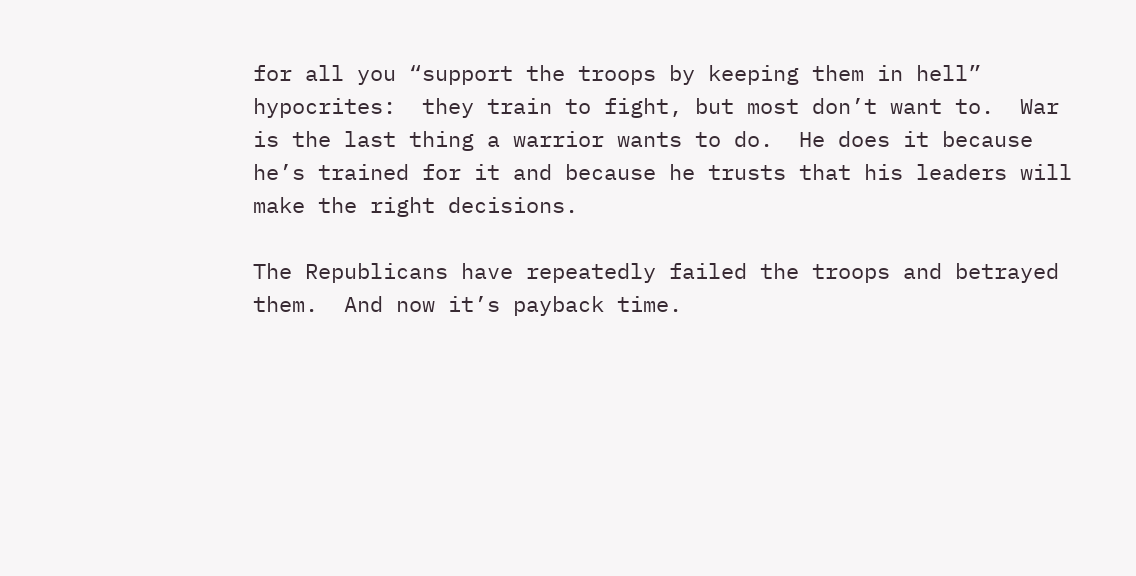for all you “support the troops by keeping them in hell” hypocrites:  they train to fight, but most don’t want to.  War is the last thing a warrior wants to do.  He does it because he’s trained for it and because he trusts that his leaders will make the right decisions.

The Republicans have repeatedly failed the troops and betrayed them.  And now it’s payback time.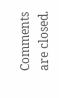Comments are closed.